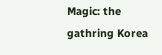Magic: the gathring Korea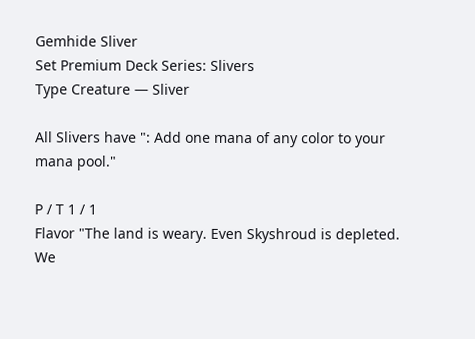Gemhide Sliver
Set Premium Deck Series: Slivers
Type Creature — Sliver

All Slivers have ": Add one mana of any color to your mana pool."

P / T 1 / 1
Flavor "The land is weary. Even Skyshroud is depleted. We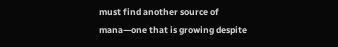must find another source of mana—one that is growing despite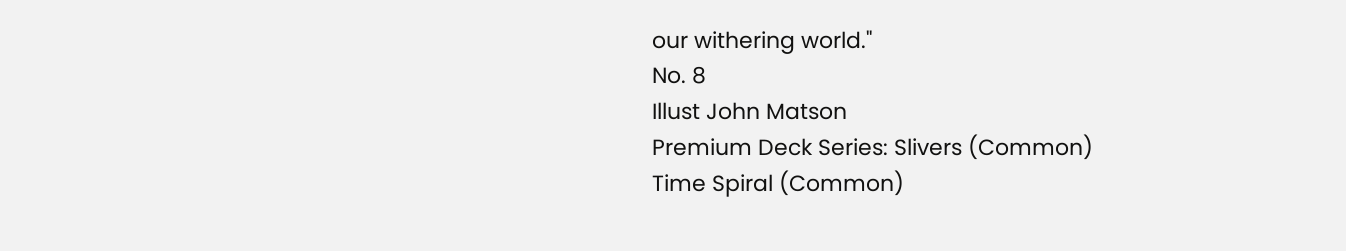our withering world."
No. 8
Illust John Matson
Premium Deck Series: Slivers (Common)
Time Spiral (Common)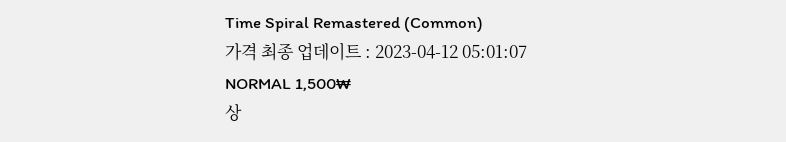Time Spiral Remastered (Common)
가격 최종 업데이트 : 2023-04-12 05:01:07
NORMAL 1,500₩
상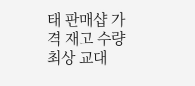태 판매샵 가격 재고 수량
최상 교대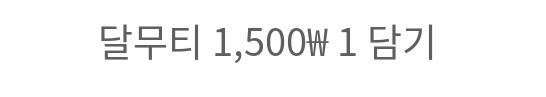달무티 1,500₩ 1 담기